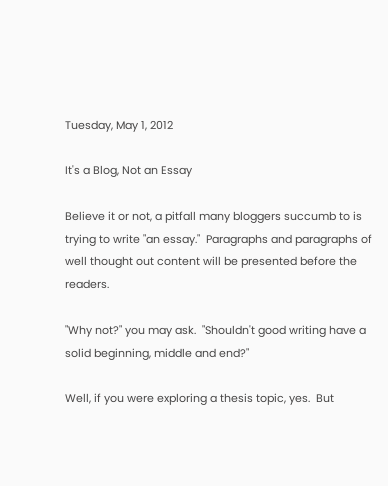Tuesday, May 1, 2012

It's a Blog, Not an Essay

Believe it or not, a pitfall many bloggers succumb to is trying to write "an essay."  Paragraphs and paragraphs of well thought out content will be presented before the readers.

"Why not?" you may ask.  "Shouldn't good writing have a solid beginning, middle and end?"

Well, if you were exploring a thesis topic, yes.  But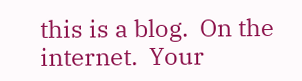this is a blog.  On the internet.  Your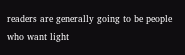readers are generally going to be people who want light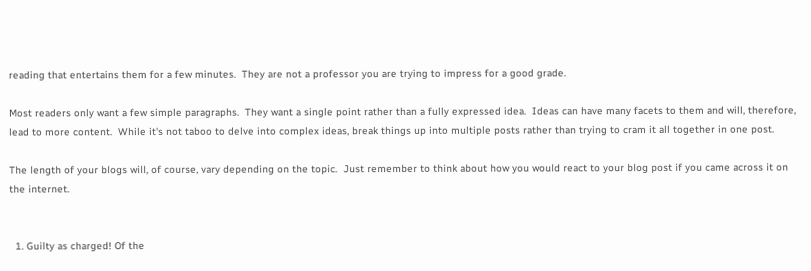reading that entertains them for a few minutes.  They are not a professor you are trying to impress for a good grade.

Most readers only want a few simple paragraphs.  They want a single point rather than a fully expressed idea.  Ideas can have many facets to them and will, therefore, lead to more content.  While it's not taboo to delve into complex ideas, break things up into multiple posts rather than trying to cram it all together in one post.

The length of your blogs will, of course, vary depending on the topic.  Just remember to think about how you would react to your blog post if you came across it on the internet.


  1. Guilty as charged! Of the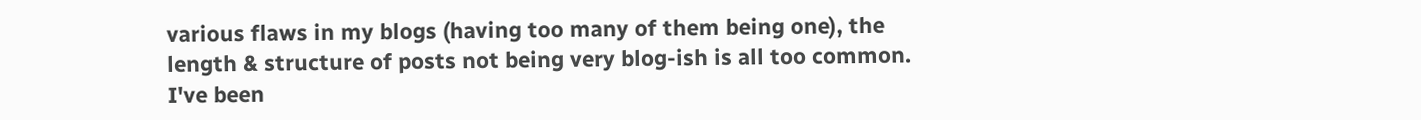various flaws in my blogs (having too many of them being one), the length & structure of posts not being very blog-ish is all too common. I've been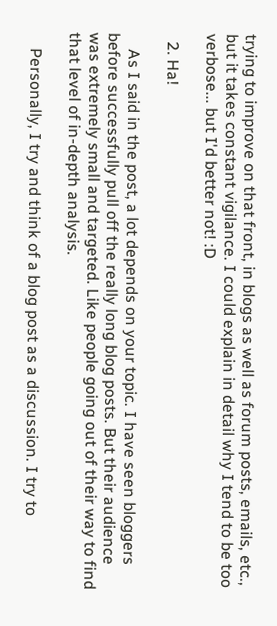trying to improve on that front, in blogs as well as forum posts, emails, etc., but it takes constant vigilance. I could explain in detail why I tend to be too verbose... but I'd better not! :D

  2. Ha!

    As I said in the post, a lot depends on your topic. I have seen bloggers before successfully pull off the really long blog posts. But their audience was extremely small and targeted. Like people going out of their way to find that level of in-depth analysis.

    Personally, I try and think of a blog post as a discussion. I try to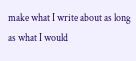make what I write about as long as what I would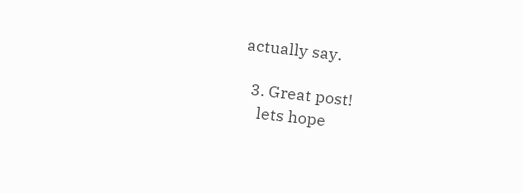actually say.

  3. Great post!
    lets hope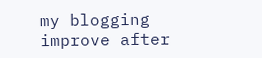my blogging improve after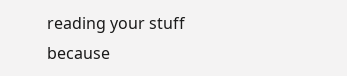reading your stuff because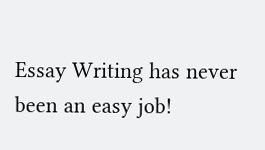Essay Writing has never been an easy job!